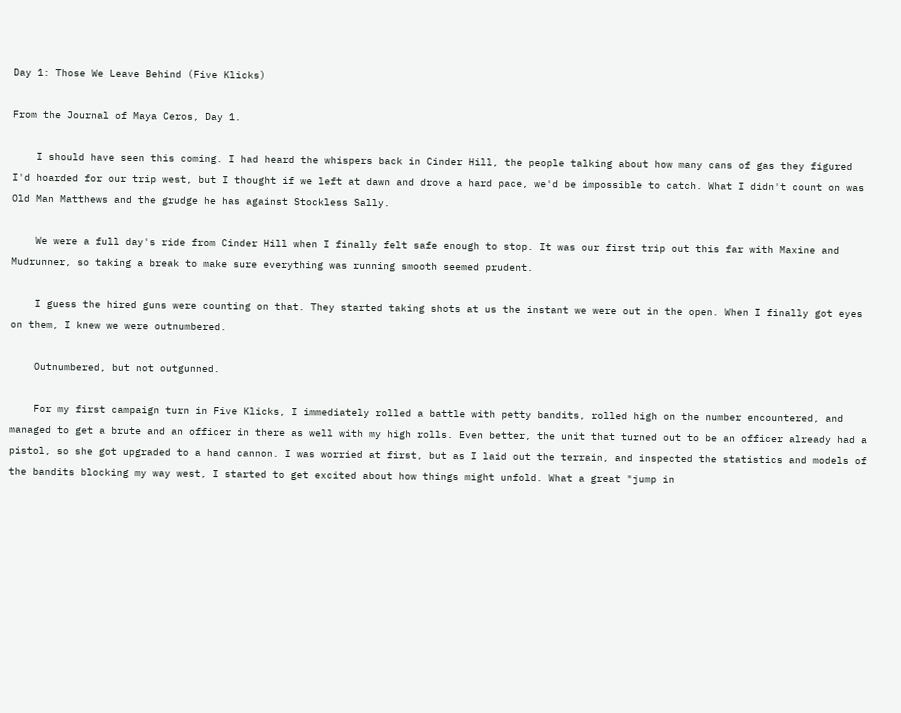Day 1: Those We Leave Behind (Five Klicks)

From the Journal of Maya Ceros, Day 1.

    I should have seen this coming. I had heard the whispers back in Cinder Hill, the people talking about how many cans of gas they figured I'd hoarded for our trip west, but I thought if we left at dawn and drove a hard pace, we'd be impossible to catch. What I didn't count on was Old Man Matthews and the grudge he has against Stockless Sally.

    We were a full day's ride from Cinder Hill when I finally felt safe enough to stop. It was our first trip out this far with Maxine and Mudrunner, so taking a break to make sure everything was running smooth seemed prudent.

    I guess the hired guns were counting on that. They started taking shots at us the instant we were out in the open. When I finally got eyes on them, I knew we were outnumbered.

    Outnumbered, but not outgunned.

    For my first campaign turn in Five Klicks, I immediately rolled a battle with petty bandits, rolled high on the number encountered, and managed to get a brute and an officer in there as well with my high rolls. Even better, the unit that turned out to be an officer already had a pistol, so she got upgraded to a hand cannon. I was worried at first, but as I laid out the terrain, and inspected the statistics and models of the bandits blocking my way west, I started to get excited about how things might unfold. What a great "jump in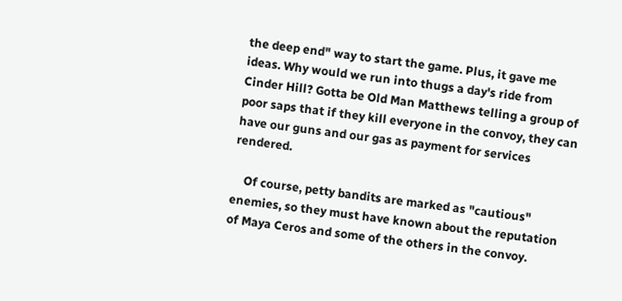the deep end" way to start the game. Plus, it gave me ideas. Why would we run into thugs a day's ride from Cinder Hill? Gotta be Old Man Matthews telling a group of poor saps that if they kill everyone in the convoy, they can have our guns and our gas as payment for services rendered.

    Of course, petty bandits are marked as "cautious" enemies, so they must have known about the reputation of Maya Ceros and some of the others in the convoy.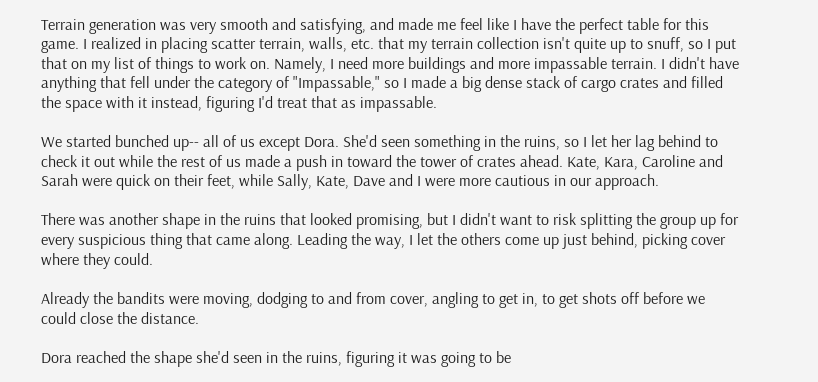Terrain generation was very smooth and satisfying, and made me feel like I have the perfect table for this game. I realized in placing scatter terrain, walls, etc. that my terrain collection isn't quite up to snuff, so I put that on my list of things to work on. Namely, I need more buildings and more impassable terrain. I didn't have anything that fell under the category of "Impassable," so I made a big dense stack of cargo crates and filled the space with it instead, figuring I'd treat that as impassable.

We started bunched up-- all of us except Dora. She'd seen something in the ruins, so I let her lag behind to check it out while the rest of us made a push in toward the tower of crates ahead. Kate, Kara, Caroline and Sarah were quick on their feet, while Sally, Kate, Dave and I were more cautious in our approach.

There was another shape in the ruins that looked promising, but I didn't want to risk splitting the group up for every suspicious thing that came along. Leading the way, I let the others come up just behind, picking cover where they could.

Already the bandits were moving, dodging to and from cover, angling to get in, to get shots off before we could close the distance.

Dora reached the shape she'd seen in the ruins, figuring it was going to be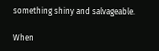something shiny and salvageable.

When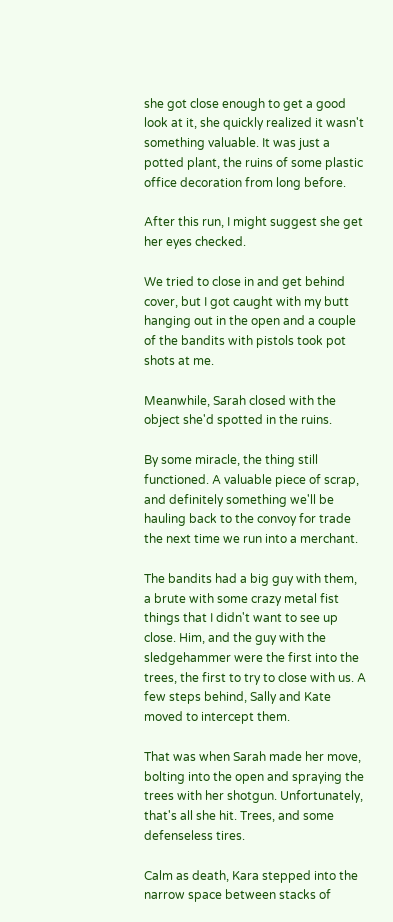she got close enough to get a good look at it, she quickly realized it wasn't something valuable. It was just a potted plant, the ruins of some plastic office decoration from long before.

After this run, I might suggest she get her eyes checked.

We tried to close in and get behind cover, but I got caught with my butt hanging out in the open and a couple of the bandits with pistols took pot shots at me.

Meanwhile, Sarah closed with the object she'd spotted in the ruins.

By some miracle, the thing still functioned. A valuable piece of scrap, and definitely something we'll be hauling back to the convoy for trade the next time we run into a merchant.

The bandits had a big guy with them, a brute with some crazy metal fist things that I didn't want to see up close. Him, and the guy with the sledgehammer were the first into the trees, the first to try to close with us. A few steps behind, Sally and Kate moved to intercept them.

That was when Sarah made her move, bolting into the open and spraying the trees with her shotgun. Unfortunately, that's all she hit. Trees, and some defenseless tires.

Calm as death, Kara stepped into the narrow space between stacks of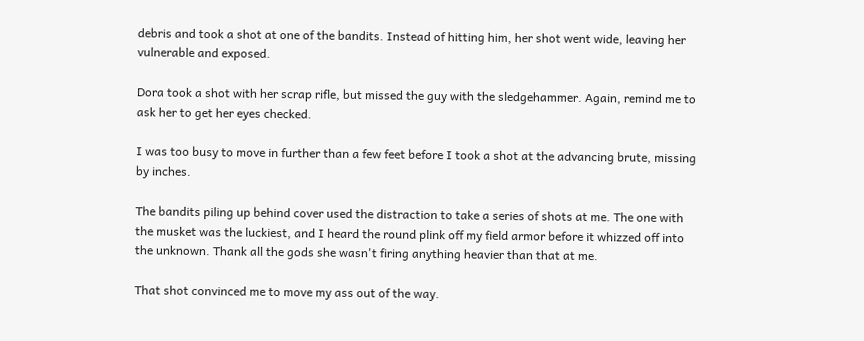debris and took a shot at one of the bandits. Instead of hitting him, her shot went wide, leaving her vulnerable and exposed.

Dora took a shot with her scrap rifle, but missed the guy with the sledgehammer. Again, remind me to ask her to get her eyes checked.

I was too busy to move in further than a few feet before I took a shot at the advancing brute, missing by inches.

The bandits piling up behind cover used the distraction to take a series of shots at me. The one with the musket was the luckiest, and I heard the round plink off my field armor before it whizzed off into the unknown. Thank all the gods she wasn't firing anything heavier than that at me.

That shot convinced me to move my ass out of the way.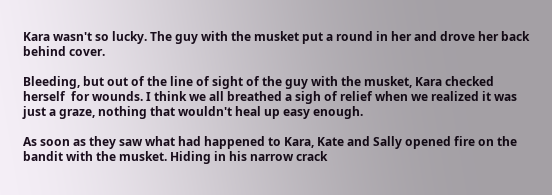Kara wasn't so lucky. The guy with the musket put a round in her and drove her back behind cover.

Bleeding, but out of the line of sight of the guy with the musket, Kara checked herself  for wounds. I think we all breathed a sigh of relief when we realized it was just a graze, nothing that wouldn't heal up easy enough.

As soon as they saw what had happened to Kara, Kate and Sally opened fire on the bandit with the musket. Hiding in his narrow crack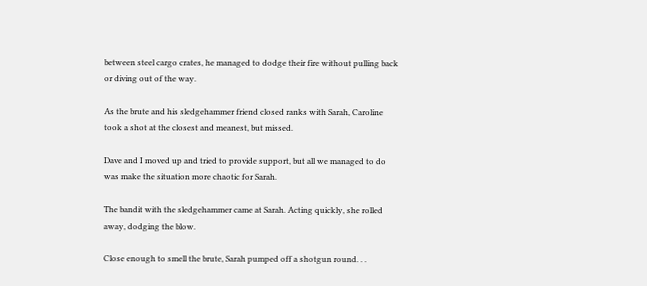between steel cargo crates, he managed to dodge their fire without pulling back or diving out of the way.

As the brute and his sledgehammer friend closed ranks with Sarah, Caroline took a shot at the closest and meanest, but missed.

Dave and I moved up and tried to provide support, but all we managed to do was make the situation more chaotic for Sarah.

The bandit with the sledgehammer came at Sarah. Acting quickly, she rolled away, dodging the blow.

Close enough to smell the brute, Sarah pumped off a shotgun round. . .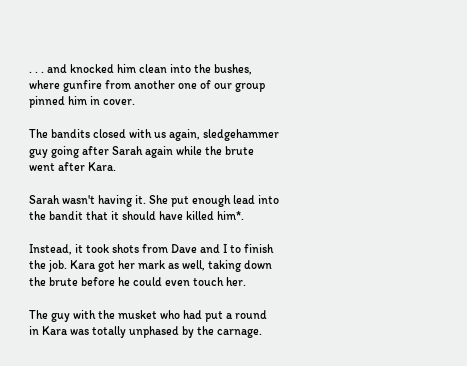. . . and knocked him clean into the bushes, where gunfire from another one of our group pinned him in cover.

The bandits closed with us again, sledgehammer guy going after Sarah again while the brute went after Kara.

Sarah wasn't having it. She put enough lead into the bandit that it should have killed him*.

Instead, it took shots from Dave and I to finish the job. Kara got her mark as well, taking down the brute before he could even touch her.

The guy with the musket who had put a round in Kara was totally unphased by the carnage.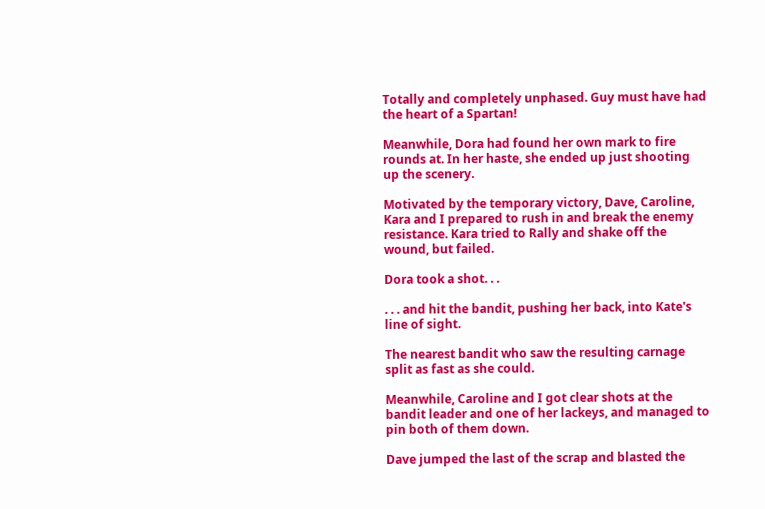Totally and completely unphased. Guy must have had the heart of a Spartan!

Meanwhile, Dora had found her own mark to fire rounds at. In her haste, she ended up just shooting up the scenery.

Motivated by the temporary victory, Dave, Caroline, Kara and I prepared to rush in and break the enemy resistance. Kara tried to Rally and shake off the wound, but failed.

Dora took a shot. . .

. . . and hit the bandit, pushing her back, into Kate's line of sight.

The nearest bandit who saw the resulting carnage split as fast as she could.

Meanwhile, Caroline and I got clear shots at the bandit leader and one of her lackeys, and managed to pin both of them down.

Dave jumped the last of the scrap and blasted the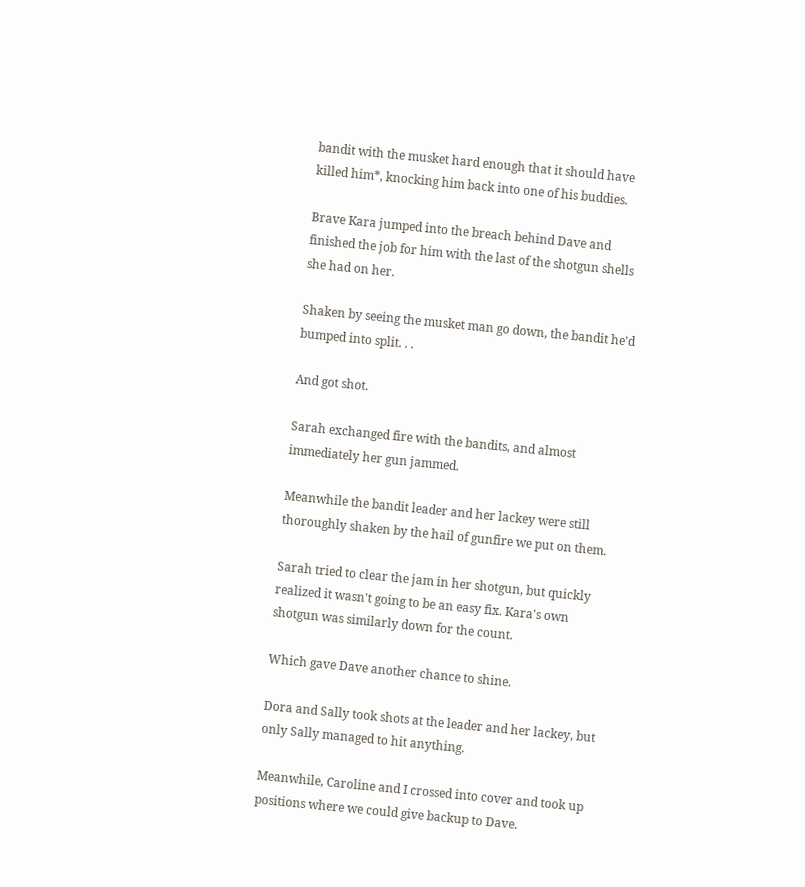bandit with the musket hard enough that it should have killed him*, knocking him back into one of his buddies.

Brave Kara jumped into the breach behind Dave and finished the job for him with the last of the shotgun shells she had on her.

Shaken by seeing the musket man go down, the bandit he'd bumped into split. . .

And got shot.

Sarah exchanged fire with the bandits, and almost immediately her gun jammed.

Meanwhile the bandit leader and her lackey were still thoroughly shaken by the hail of gunfire we put on them.

Sarah tried to clear the jam in her shotgun, but quickly realized it wasn't going to be an easy fix. Kara's own shotgun was similarly down for the count.

Which gave Dave another chance to shine.

Dora and Sally took shots at the leader and her lackey, but only Sally managed to hit anything.

Meanwhile, Caroline and I crossed into cover and took up positions where we could give backup to Dave.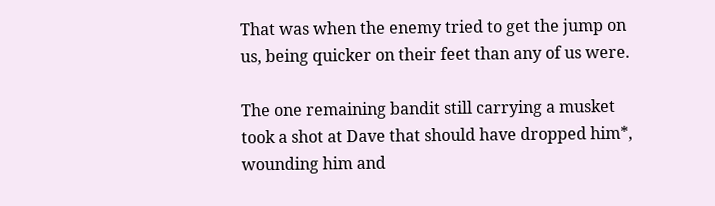That was when the enemy tried to get the jump on us, being quicker on their feet than any of us were.

The one remaining bandit still carrying a musket took a shot at Dave that should have dropped him*, wounding him and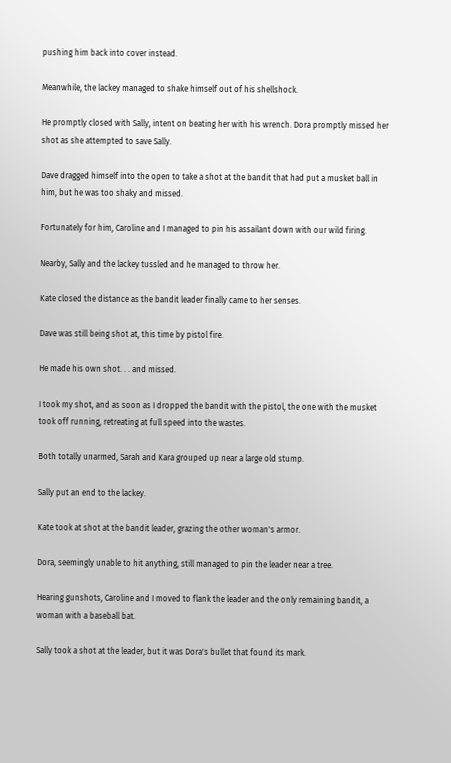pushing him back into cover instead.

Meanwhile, the lackey managed to shake himself out of his shellshock.

He promptly closed with Sally, intent on beating her with his wrench. Dora promptly missed her shot as she attempted to save Sally.

Dave dragged himself into the open to take a shot at the bandit that had put a musket ball in him, but he was too shaky and missed.

Fortunately for him, Caroline and I managed to pin his assailant down with our wild firing.

Nearby, Sally and the lackey tussled and he managed to throw her.

Kate closed the distance as the bandit leader finally came to her senses.

Dave was still being shot at, this time by pistol fire.

He made his own shot. . . and missed.

I took my shot, and as soon as I dropped the bandit with the pistol, the one with the musket took off running, retreating at full speed into the wastes.

Both totally unarmed, Sarah and Kara grouped up near a large old stump.

Sally put an end to the lackey.

Kate took at shot at the bandit leader, grazing the other woman's armor.

Dora, seemingly unable to hit anything, still managed to pin the leader near a tree.

Hearing gunshots, Caroline and I moved to flank the leader and the only remaining bandit, a woman with a baseball bat.

Sally took a shot at the leader, but it was Dora's bullet that found its mark.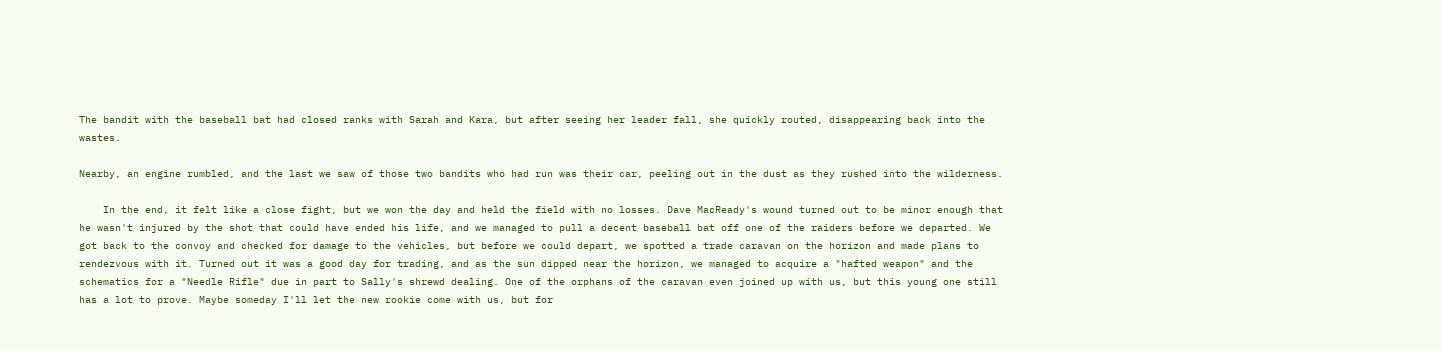The bandit with the baseball bat had closed ranks with Sarah and Kara, but after seeing her leader fall, she quickly routed, disappearing back into the wastes.

Nearby, an engine rumbled, and the last we saw of those two bandits who had run was their car, peeling out in the dust as they rushed into the wilderness.

    In the end, it felt like a close fight, but we won the day and held the field with no losses. Dave MacReady's wound turned out to be minor enough that he wasn't injured by the shot that could have ended his life, and we managed to pull a decent baseball bat off one of the raiders before we departed. We got back to the convoy and checked for damage to the vehicles, but before we could depart, we spotted a trade caravan on the horizon and made plans to rendezvous with it. Turned out it was a good day for trading, and as the sun dipped near the horizon, we managed to acquire a "hafted weapon" and the schematics for a "Needle Rifle" due in part to Sally's shrewd dealing. One of the orphans of the caravan even joined up with us, but this young one still has a lot to prove. Maybe someday I'll let the new rookie come with us, but for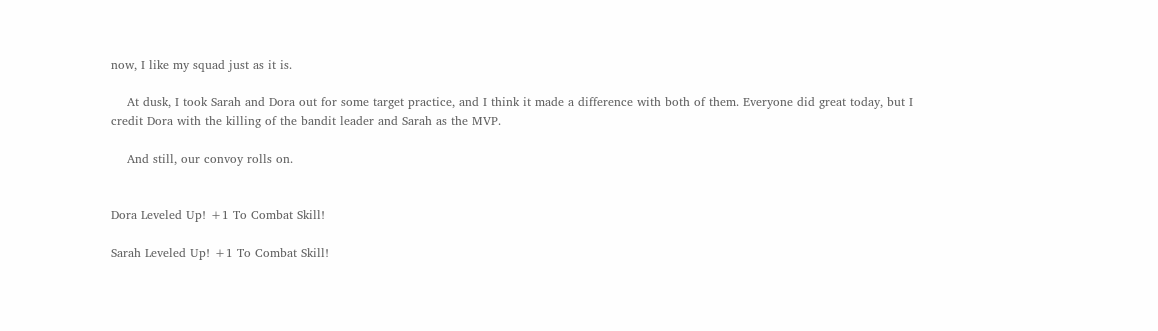now, I like my squad just as it is.

    At dusk, I took Sarah and Dora out for some target practice, and I think it made a difference with both of them. Everyone did great today, but I credit Dora with the killing of the bandit leader and Sarah as the MVP.

    And still, our convoy rolls on.


Dora Leveled Up! +1 To Combat Skill!

Sarah Leveled Up! +1 To Combat Skill!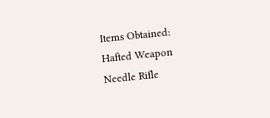Items Obtained:
Hafted Weapon
Needle Rifle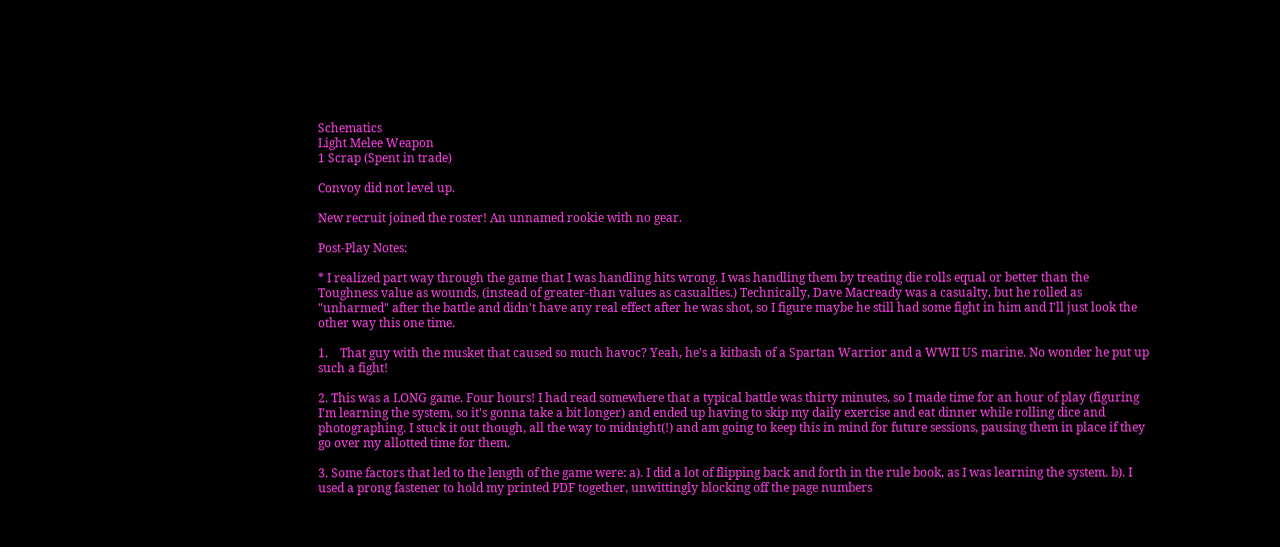Schematics
Light Melee Weapon
1 Scrap (Spent in trade)

Convoy did not level up.

New recruit joined the roster! An unnamed rookie with no gear.

Post-Play Notes:

* I realized part way through the game that I was handling hits wrong. I was handling them by treating die rolls equal or better than the Toughness value as wounds, (instead of greater-than values as casualties.) Technically, Dave Macready was a casualty, but he rolled as "unharmed" after the battle and didn't have any real effect after he was shot, so I figure maybe he still had some fight in him and I'll just look the other way this one time.

1.    That guy with the musket that caused so much havoc? Yeah, he's a kitbash of a Spartan Warrior and a WWII US marine. No wonder he put up such a fight!

2. This was a LONG game. Four hours! I had read somewhere that a typical battle was thirty minutes, so I made time for an hour of play (figuring I'm learning the system, so it's gonna take a bit longer) and ended up having to skip my daily exercise and eat dinner while rolling dice and photographing. I stuck it out though, all the way to midnight(!) and am going to keep this in mind for future sessions, pausing them in place if they go over my allotted time for them.

3. Some factors that led to the length of the game were: a). I did a lot of flipping back and forth in the rule book, as I was learning the system. b). I used a prong fastener to hold my printed PDF together, unwittingly blocking off the page numbers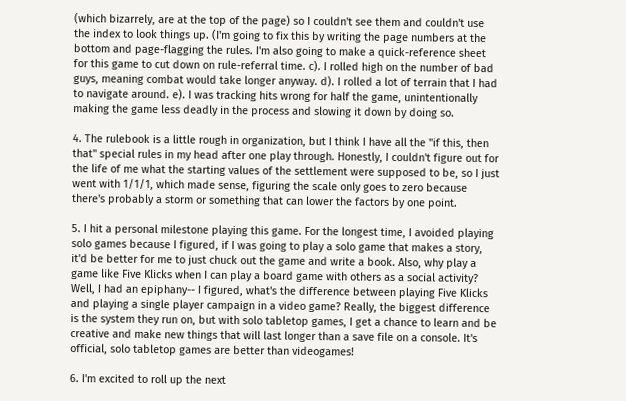(which bizarrely, are at the top of the page) so I couldn't see them and couldn't use the index to look things up. (I'm going to fix this by writing the page numbers at the bottom and page-flagging the rules. I'm also going to make a quick-reference sheet for this game to cut down on rule-referral time. c). I rolled high on the number of bad guys, meaning combat would take longer anyway. d). I rolled a lot of terrain that I had to navigate around. e). I was tracking hits wrong for half the game, unintentionally making the game less deadly in the process and slowing it down by doing so.

4. The rulebook is a little rough in organization, but I think I have all the "if this, then that" special rules in my head after one play through. Honestly, I couldn't figure out for the life of me what the starting values of the settlement were supposed to be, so I just went with 1/1/1, which made sense, figuring the scale only goes to zero because there's probably a storm or something that can lower the factors by one point.

5. I hit a personal milestone playing this game. For the longest time, I avoided playing solo games because I figured, if I was going to play a solo game that makes a story, it'd be better for me to just chuck out the game and write a book. Also, why play a game like Five Klicks when I can play a board game with others as a social activity? Well, I had an epiphany-- I figured, what's the difference between playing Five Klicks and playing a single player campaign in a video game? Really, the biggest difference is the system they run on, but with solo tabletop games, I get a chance to learn and be creative and make new things that will last longer than a save file on a console. It's official, solo tabletop games are better than videogames!

6. I'm excited to roll up the next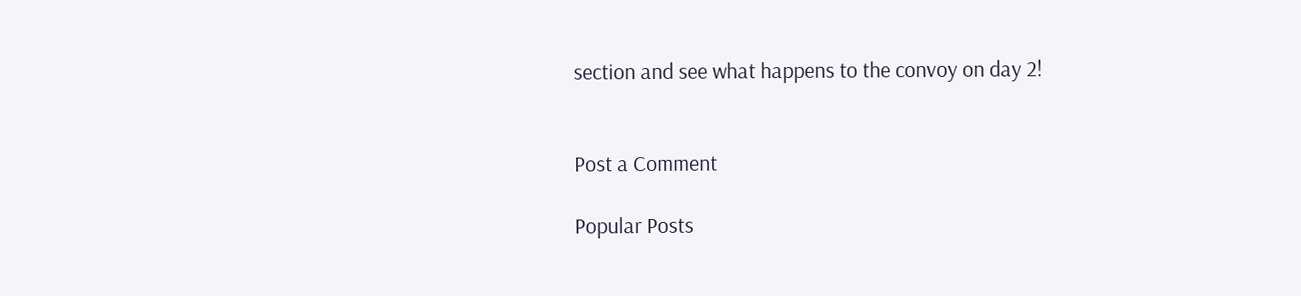section and see what happens to the convoy on day 2!


Post a Comment

Popular Posts